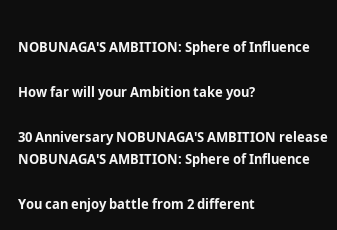NOBUNAGA'S AMBITION: Sphere of Influence

How far will your Ambition take you?

30 Anniversary NOBUNAGA'S AMBITION release
NOBUNAGA'S AMBITION: Sphere of Influence

You can enjoy battle from 2 different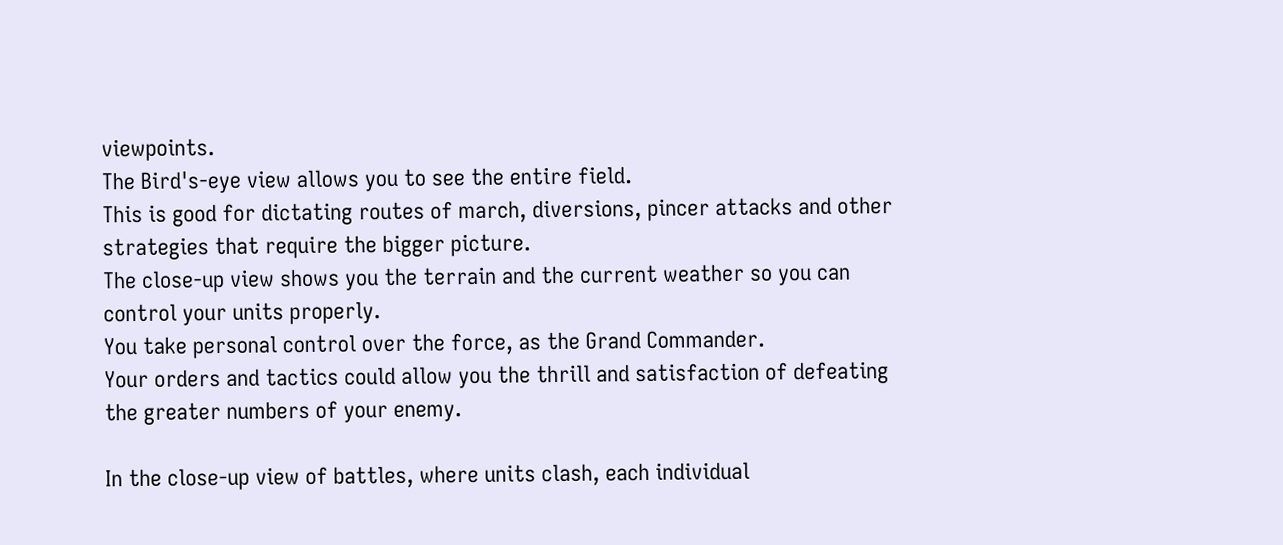viewpoints.
The Bird's-eye view allows you to see the entire field.
This is good for dictating routes of march, diversions, pincer attacks and other strategies that require the bigger picture.
The close-up view shows you the terrain and the current weather so you can control your units properly.
You take personal control over the force, as the Grand Commander.
Your orders and tactics could allow you the thrill and satisfaction of defeating the greater numbers of your enemy.

In the close-up view of battles, where units clash, each individual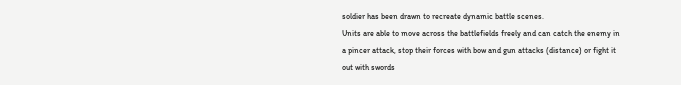soldier has been drawn to recreate dynamic battle scenes.
Units are able to move across the battlefields freely and can catch the enemy in a pincer attack, stop their forces with bow and gun attacks (distance) or fight it out with swords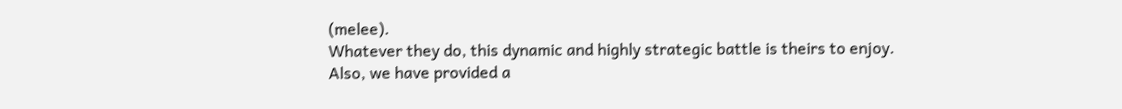(melee).
Whatever they do, this dynamic and highly strategic battle is theirs to enjoy.
Also, we have provided a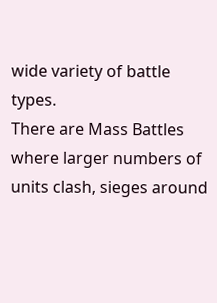wide variety of battle types.
There are Mass Battles where larger numbers of units clash, sieges around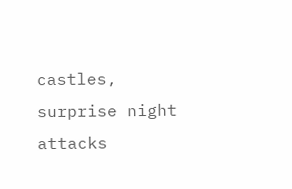castles, surprise night attacks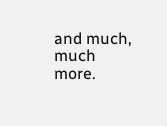and much, much more.